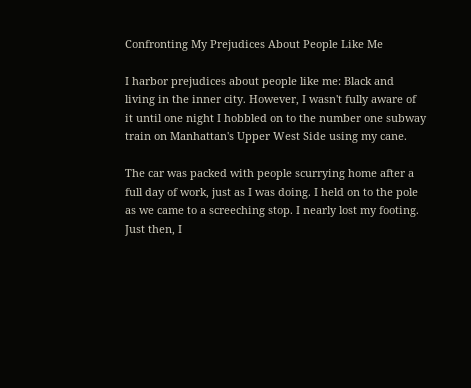Confronting My Prejudices About People Like Me

I harbor prejudices about people like me: Black and living in the inner city. However, I wasn't fully aware of it until one night I hobbled on to the number one subway train on Manhattan's Upper West Side using my cane.

The car was packed with people scurrying home after a full day of work, just as I was doing. I held on to the pole as we came to a screeching stop. I nearly lost my footing. Just then, I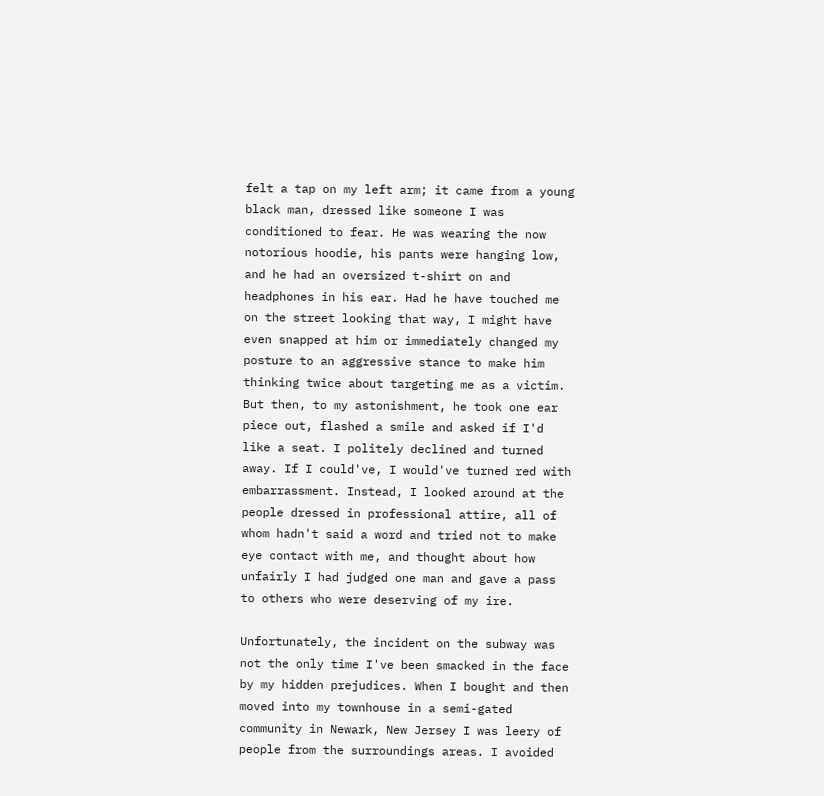felt a tap on my left arm; it came from a young black man, dressed like someone I was conditioned to fear. He was wearing the now notorious hoodie, his pants were hanging low, and he had an oversized t-shirt on and headphones in his ear. Had he have touched me on the street looking that way, I might have even snapped at him or immediately changed my posture to an aggressive stance to make him thinking twice about targeting me as a victim. But then, to my astonishment, he took one ear piece out, flashed a smile and asked if I'd like a seat. I politely declined and turned away. If I could've, I would've turned red with embarrassment. Instead, I looked around at the people dressed in professional attire, all of whom hadn't said a word and tried not to make eye contact with me, and thought about how unfairly I had judged one man and gave a pass to others who were deserving of my ire.

Unfortunately, the incident on the subway was not the only time I've been smacked in the face by my hidden prejudices. When I bought and then moved into my townhouse in a semi-gated community in Newark, New Jersey I was leery of people from the surroundings areas. I avoided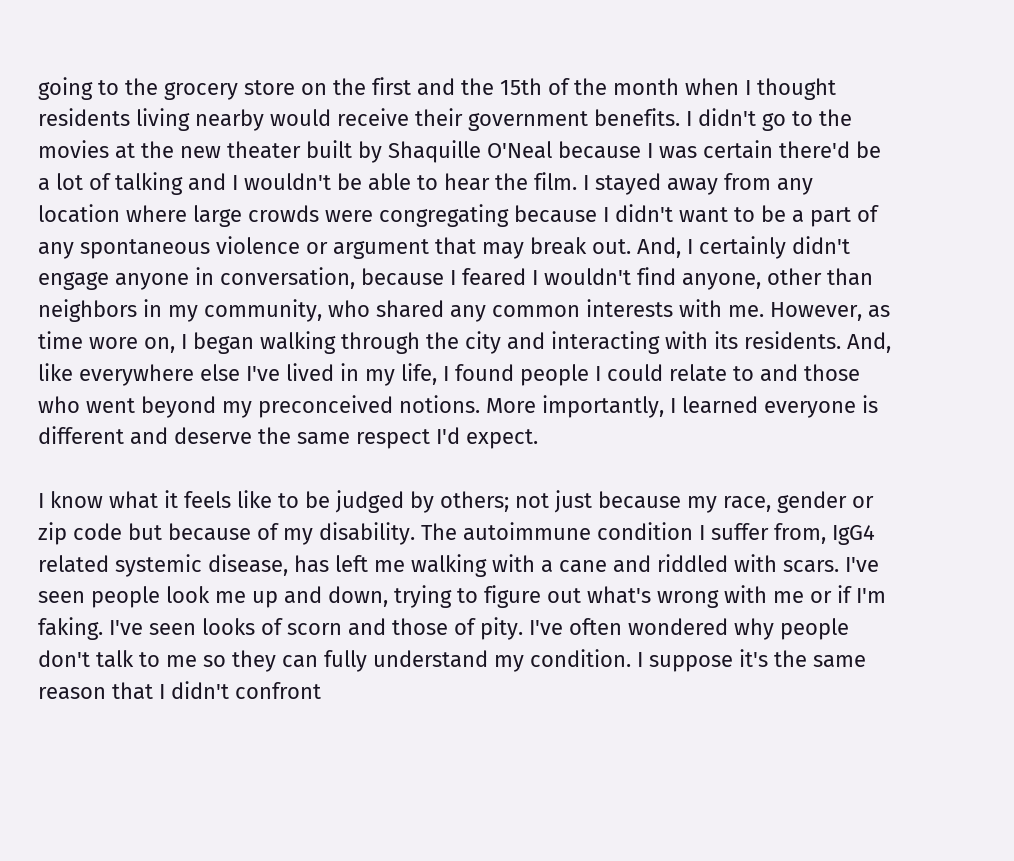going to the grocery store on the first and the 15th of the month when I thought residents living nearby would receive their government benefits. I didn't go to the movies at the new theater built by Shaquille O'Neal because I was certain there'd be a lot of talking and I wouldn't be able to hear the film. I stayed away from any location where large crowds were congregating because I didn't want to be a part of any spontaneous violence or argument that may break out. And, I certainly didn't engage anyone in conversation, because I feared I wouldn't find anyone, other than neighbors in my community, who shared any common interests with me. However, as time wore on, I began walking through the city and interacting with its residents. And, like everywhere else I've lived in my life, I found people I could relate to and those who went beyond my preconceived notions. More importantly, I learned everyone is different and deserve the same respect I'd expect.

I know what it feels like to be judged by others; not just because my race, gender or zip code but because of my disability. The autoimmune condition I suffer from, IgG4 related systemic disease, has left me walking with a cane and riddled with scars. I've seen people look me up and down, trying to figure out what's wrong with me or if I'm faking. I've seen looks of scorn and those of pity. I've often wondered why people don't talk to me so they can fully understand my condition. I suppose it's the same reason that I didn't confront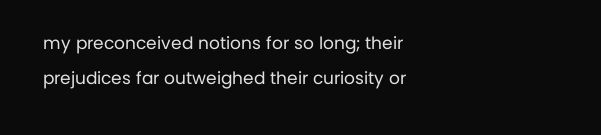my preconceived notions for so long; their prejudices far outweighed their curiosity or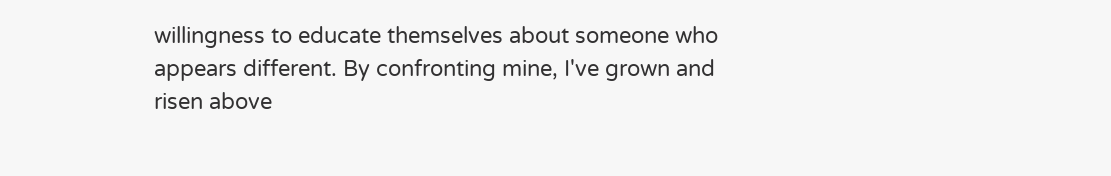willingness to educate themselves about someone who appears different. By confronting mine, I've grown and risen above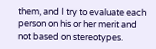them, and I try to evaluate each person on his or her merit and not based on stereotypes.